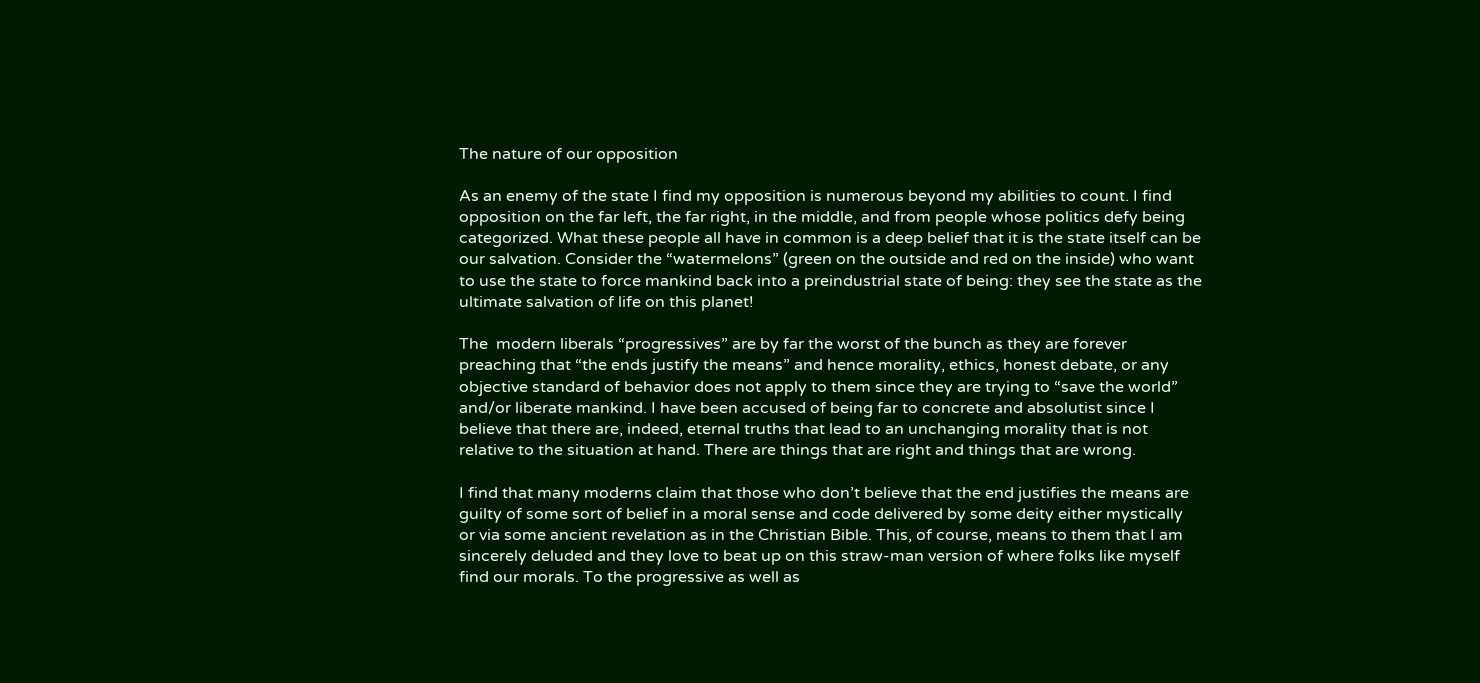The nature of our opposition

As an enemy of the state I find my opposition is numerous beyond my abilities to count. I find opposition on the far left, the far right, in the middle, and from people whose politics defy being categorized. What these people all have in common is a deep belief that it is the state itself can be our salvation. Consider the “watermelons” (green on the outside and red on the inside) who want to use the state to force mankind back into a preindustrial state of being: they see the state as the ultimate salvation of life on this planet!

The  modern liberals “progressives” are by far the worst of the bunch as they are forever preaching that “the ends justify the means” and hence morality, ethics, honest debate, or any objective standard of behavior does not apply to them since they are trying to “save the world” and/or liberate mankind. I have been accused of being far to concrete and absolutist since I believe that there are, indeed, eternal truths that lead to an unchanging morality that is not relative to the situation at hand. There are things that are right and things that are wrong.

I find that many moderns claim that those who don’t believe that the end justifies the means are guilty of some sort of belief in a moral sense and code delivered by some deity either mystically or via some ancient revelation as in the Christian Bible. This, of course, means to them that I am sincerely deluded and they love to beat up on this straw-man version of where folks like myself find our morals. To the progressive as well as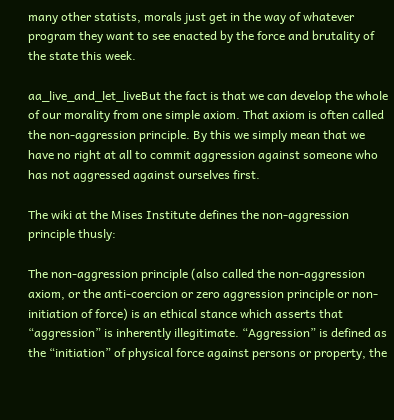many other statists, morals just get in the way of whatever program they want to see enacted by the force and brutality of the state this week.

aa_live_and_let_liveBut the fact is that we can develop the whole of our morality from one simple axiom. That axiom is often called the non-aggression principle. By this we simply mean that we have no right at all to commit aggression against someone who has not aggressed against ourselves first.

The wiki at the Mises Institute defines the non-aggression principle thusly:

The non-aggression principle (also called the non-aggression axiom, or the anti-coercion or zero aggression principle or non-initiation of force) is an ethical stance which asserts that “aggression” is inherently illegitimate. “Aggression” is defined as the “initiation” of physical force against persons or property, the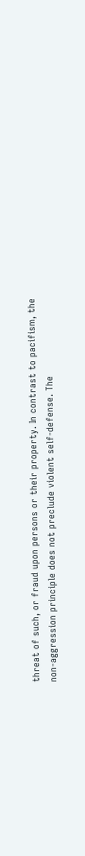threat of such, or fraud upon persons or their property. In contrast to pacifism, the non-aggression principle does not preclude violent self-defense. The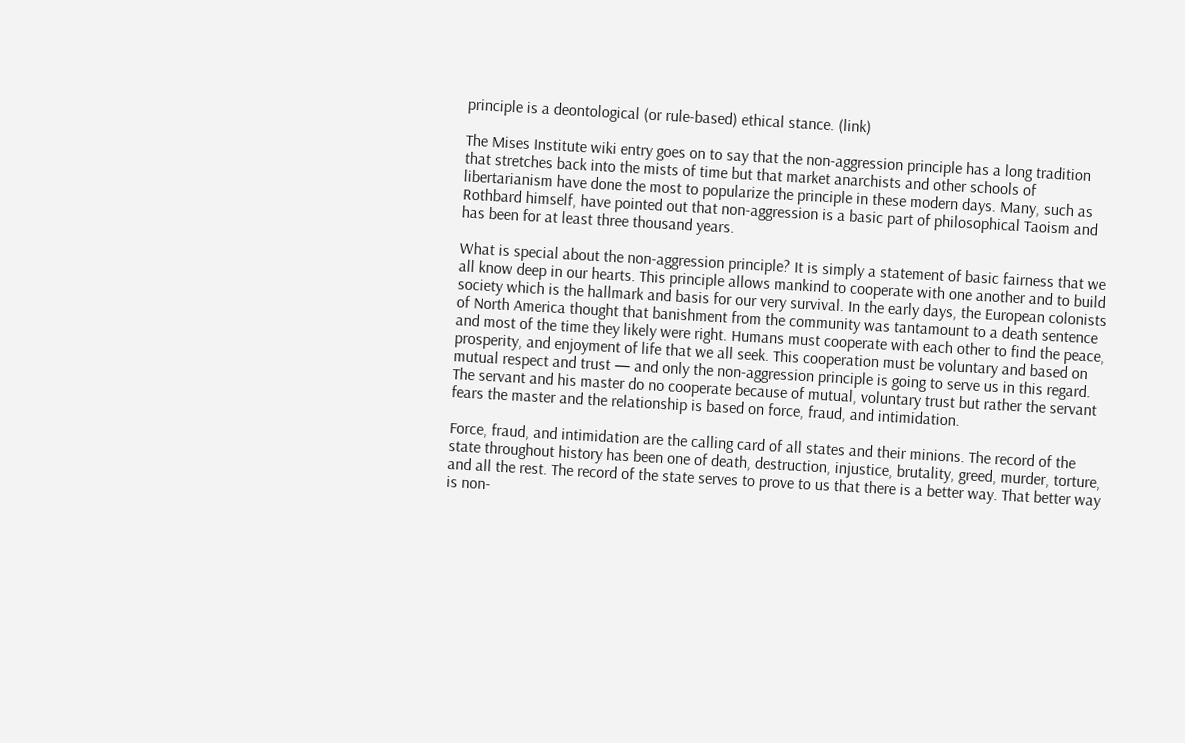principle is a deontological (or rule-based) ethical stance. (link)

The Mises Institute wiki entry goes on to say that the non-aggression principle has a long tradition that stretches back into the mists of time but that market anarchists and other schools of libertarianism have done the most to popularize the principle in these modern days. Many, such as Rothbard himself, have pointed out that non-aggression is a basic part of philosophical Taoism and has been for at least three thousand years.

What is special about the non-aggression principle? It is simply a statement of basic fairness that we all know deep in our hearts. This principle allows mankind to cooperate with one another and to build society which is the hallmark and basis for our very survival. In the early days, the European colonists of North America thought that banishment from the community was tantamount to a death sentence and most of the time they likely were right. Humans must cooperate with each other to find the peace, prosperity, and enjoyment of life that we all seek. This cooperation must be voluntary and based on mutual respect and trust — and only the non-aggression principle is going to serve us in this regard. The servant and his master do no cooperate because of mutual, voluntary trust but rather the servant fears the master and the relationship is based on force, fraud, and intimidation.

Force, fraud, and intimidation are the calling card of all states and their minions. The record of the state throughout history has been one of death, destruction, injustice, brutality, greed, murder, torture, and all the rest. The record of the state serves to prove to us that there is a better way. That better way is non-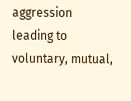aggression leading to voluntary, mutual,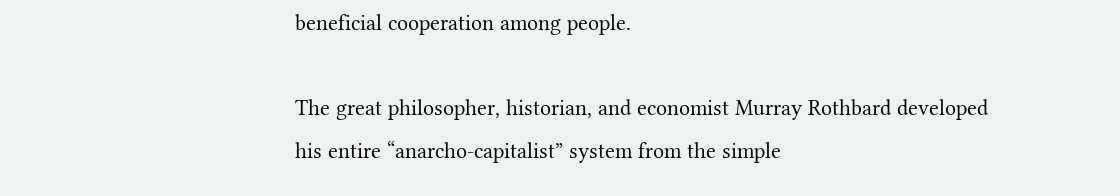beneficial cooperation among people.

The great philosopher, historian, and economist Murray Rothbard developed his entire “anarcho-capitalist” system from the simple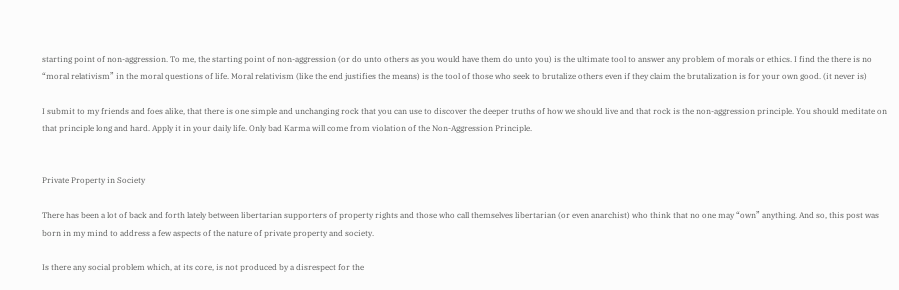starting point of non-aggression. To me, the starting point of non-aggression (or do unto others as you would have them do unto you) is the ultimate tool to answer any problem of morals or ethics. I find the there is no “moral relativism” in the moral questions of life. Moral relativism (like the end justifies the means) is the tool of those who seek to brutalize others even if they claim the brutalization is for your own good. (it never is)

I submit to my friends and foes alike, that there is one simple and unchanging rock that you can use to discover the deeper truths of how we should live and that rock is the non-aggression principle. You should meditate on that principle long and hard. Apply it in your daily life. Only bad Karma will come from violation of the Non-Aggression Principle.


Private Property in Society

There has been a lot of back and forth lately between libertarian supporters of property rights and those who call themselves libertarian (or even anarchist) who think that no one may “own” anything. And so, this post was born in my mind to address a few aspects of the nature of private property and society.

Is there any social problem which, at its core, is not produced by a disrespect for the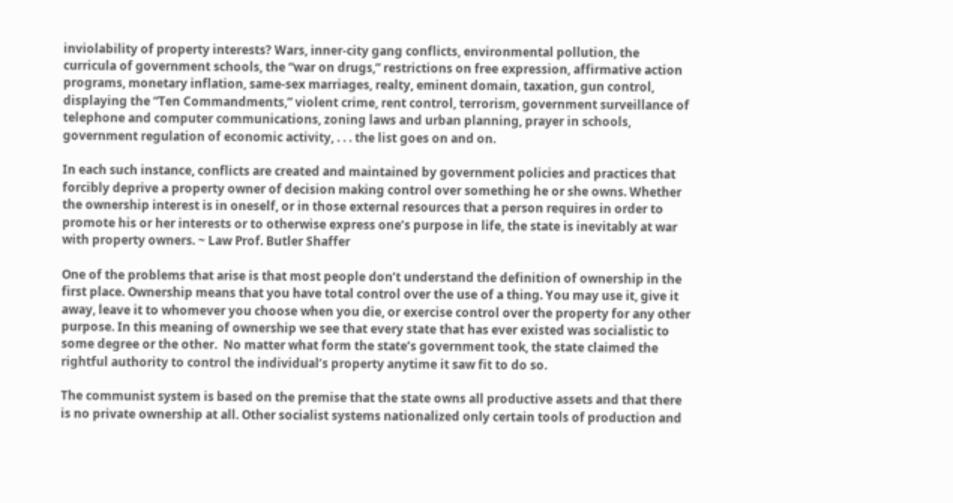inviolability of property interests? Wars, inner-city gang conflicts, environmental pollution, the curricula of government schools, the “war on drugs,” restrictions on free expression, affirmative action programs, monetary inflation, same-sex marriages, realty, eminent domain, taxation, gun control, displaying the “Ten Commandments,” violent crime, rent control, terrorism, government surveillance of telephone and computer communications, zoning laws and urban planning, prayer in schools, government regulation of economic activity, . . . the list goes on and on.

In each such instance, conflicts are created and maintained by government policies and practices that forcibly deprive a property owner of decision making control over something he or she owns. Whether the ownership interest is in oneself, or in those external resources that a person requires in order to promote his or her interests or to otherwise express one’s purpose in life, the state is inevitably at war with property owners. ~ Law Prof. Butler Shaffer

One of the problems that arise is that most people don’t understand the definition of ownership in the first place. Ownership means that you have total control over the use of a thing. You may use it, give it away, leave it to whomever you choose when you die, or exercise control over the property for any other purpose. In this meaning of ownership we see that every state that has ever existed was socialistic to some degree or the other.  No matter what form the state’s government took, the state claimed the rightful authority to control the individual’s property anytime it saw fit to do so.

The communist system is based on the premise that the state owns all productive assets and that there is no private ownership at all. Other socialist systems nationalized only certain tools of production and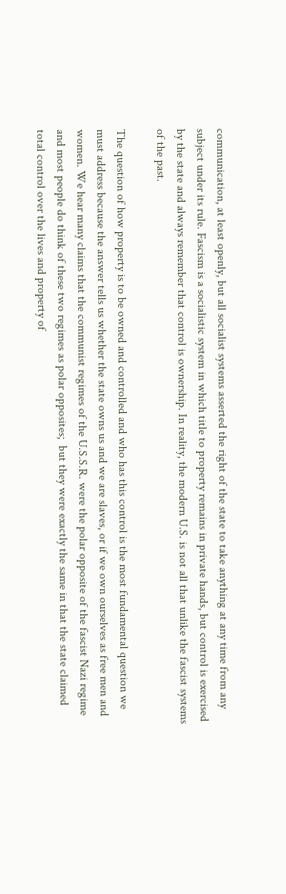communication, at least openly, but all socialist systems asserted the right of the state to take anything at any time from any subject under its rule. Fascism is a socialistic system in which title to property remains in private hands, but control is exercised by the state and always remember that control is ownership. In reality, the modern U.S. is not all that unlike the fascist systems of the past.

The question of how property is to be owned and controlled and who has this control is the most fundamental question we must address because the answer tells us whether the state owns us and we are slaves, or if we own ourselves as free men and women. We hear many claims that the communist regimes of the U.S.S.R. were the polar opposite of the fascist Nazi regime and most people do think of these two regimes as polar opposites;  but they were exactly the same in that the state claimed total control over the lives and property of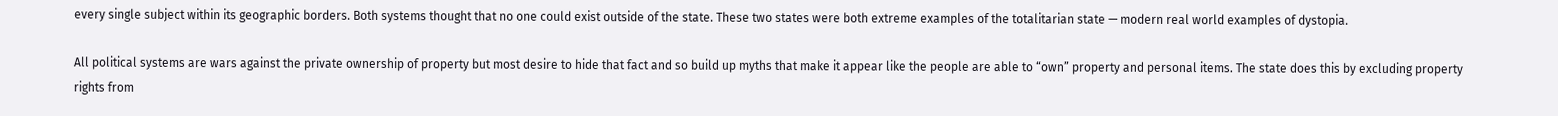every single subject within its geographic borders. Both systems thought that no one could exist outside of the state. These two states were both extreme examples of the totalitarian state — modern real world examples of dystopia.

All political systems are wars against the private ownership of property but most desire to hide that fact and so build up myths that make it appear like the people are able to “own” property and personal items. The state does this by excluding property rights from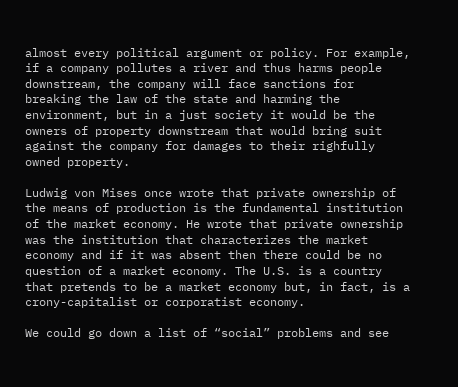almost every political argument or policy. For example, if a company pollutes a river and thus harms people downstream, the company will face sanctions for breaking the law of the state and harming the environment, but in a just society it would be the owners of property downstream that would bring suit against the company for damages to their righfully owned property.

Ludwig von Mises once wrote that private ownership of the means of production is the fundamental institution of the market economy. He wrote that private ownership was the institution that characterizes the market economy and if it was absent then there could be no question of a market economy. The U.S. is a country that pretends to be a market economy but, in fact, is a crony-capitalist or corporatist economy.

We could go down a list of “social” problems and see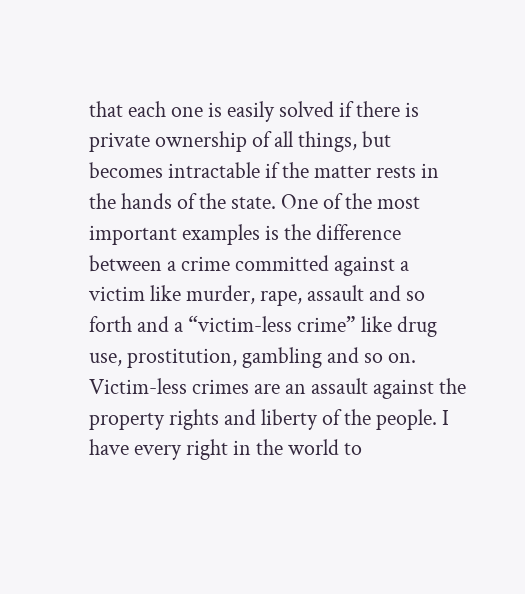that each one is easily solved if there is private ownership of all things, but becomes intractable if the matter rests in the hands of the state. One of the most important examples is the difference between a crime committed against a victim like murder, rape, assault and so forth and a “victim-less crime” like drug use, prostitution, gambling and so on.  Victim-less crimes are an assault against the property rights and liberty of the people. I have every right in the world to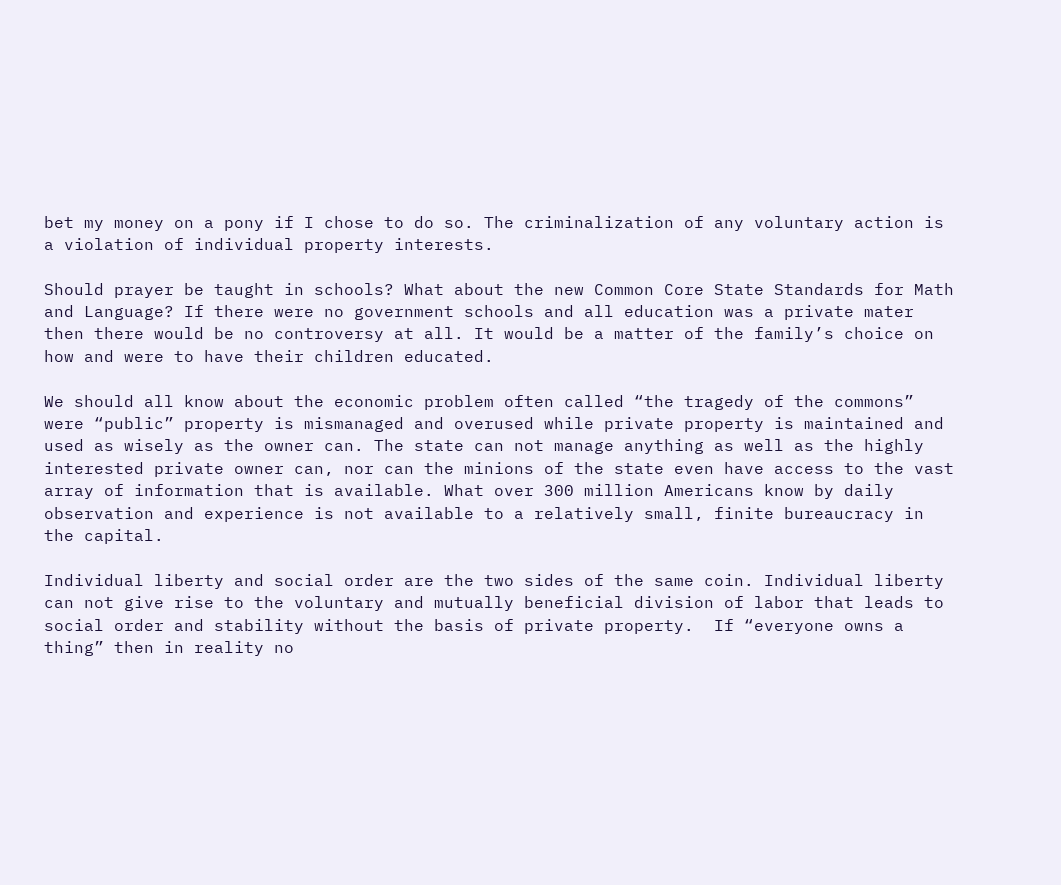bet my money on a pony if I chose to do so. The criminalization of any voluntary action is a violation of individual property interests.

Should prayer be taught in schools? What about the new Common Core State Standards for Math and Language? If there were no government schools and all education was a private mater then there would be no controversy at all. It would be a matter of the family’s choice on how and were to have their children educated.

We should all know about the economic problem often called “the tragedy of the commons” were “public” property is mismanaged and overused while private property is maintained and used as wisely as the owner can. The state can not manage anything as well as the highly interested private owner can, nor can the minions of the state even have access to the vast array of information that is available. What over 300 million Americans know by daily observation and experience is not available to a relatively small, finite bureaucracy in the capital.

Individual liberty and social order are the two sides of the same coin. Individual liberty can not give rise to the voluntary and mutually beneficial division of labor that leads to social order and stability without the basis of private property.  If “everyone owns a thing” then in reality no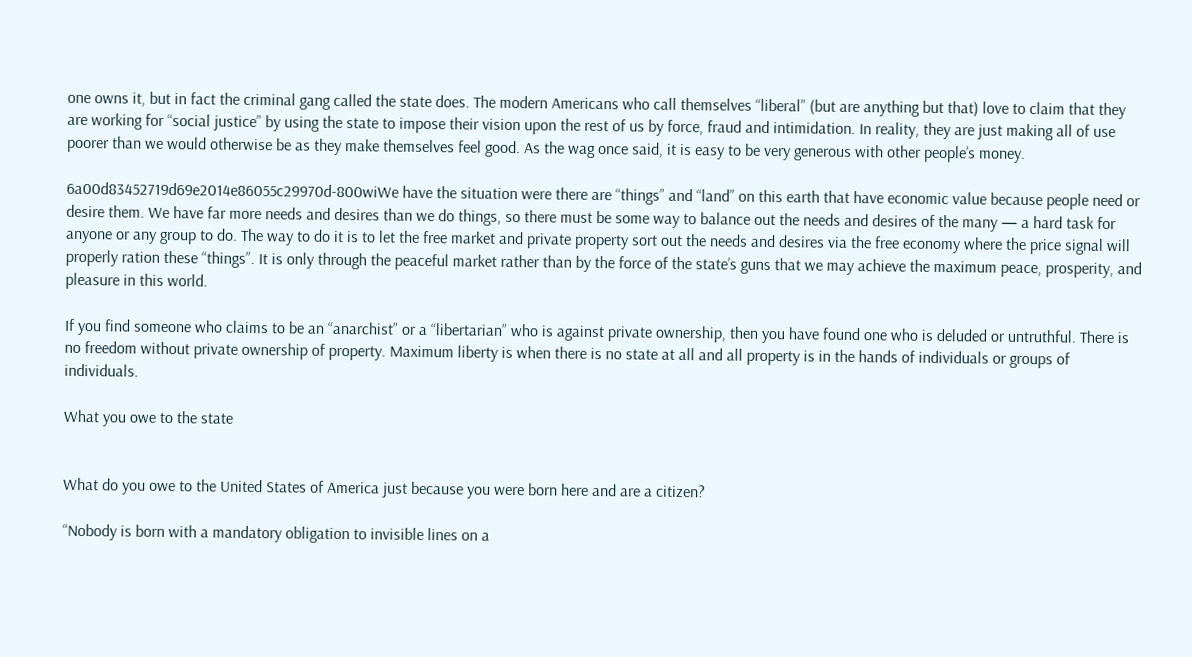one owns it, but in fact the criminal gang called the state does. The modern Americans who call themselves “liberal” (but are anything but that) love to claim that they are working for “social justice” by using the state to impose their vision upon the rest of us by force, fraud and intimidation. In reality, they are just making all of use poorer than we would otherwise be as they make themselves feel good. As the wag once said, it is easy to be very generous with other people’s money.

6a00d83452719d69e2014e86055c29970d-800wiWe have the situation were there are “things” and “land” on this earth that have economic value because people need or desire them. We have far more needs and desires than we do things, so there must be some way to balance out the needs and desires of the many — a hard task for anyone or any group to do. The way to do it is to let the free market and private property sort out the needs and desires via the free economy where the price signal will properly ration these “things”. It is only through the peaceful market rather than by the force of the state’s guns that we may achieve the maximum peace, prosperity, and pleasure in this world.

If you find someone who claims to be an “anarchist” or a “libertarian” who is against private ownership, then you have found one who is deluded or untruthful. There is no freedom without private ownership of property. Maximum liberty is when there is no state at all and all property is in the hands of individuals or groups of individuals.

What you owe to the state


What do you owe to the United States of America just because you were born here and are a citizen?

“Nobody is born with a mandatory obligation to invisible lines on a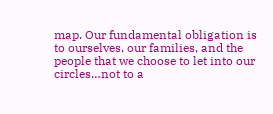map. Our fundamental obligation is to ourselves, our families, and the people that we choose to let into our circles…not to a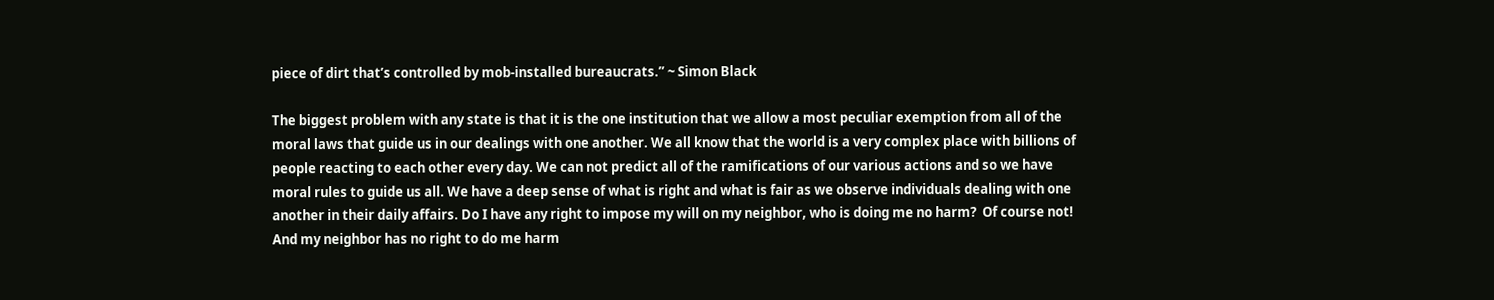piece of dirt that’s controlled by mob-installed bureaucrats.” ~ Simon Black

The biggest problem with any state is that it is the one institution that we allow a most peculiar exemption from all of the moral laws that guide us in our dealings with one another. We all know that the world is a very complex place with billions of people reacting to each other every day. We can not predict all of the ramifications of our various actions and so we have moral rules to guide us all. We have a deep sense of what is right and what is fair as we observe individuals dealing with one another in their daily affairs. Do I have any right to impose my will on my neighbor, who is doing me no harm?  Of course not! And my neighbor has no right to do me harm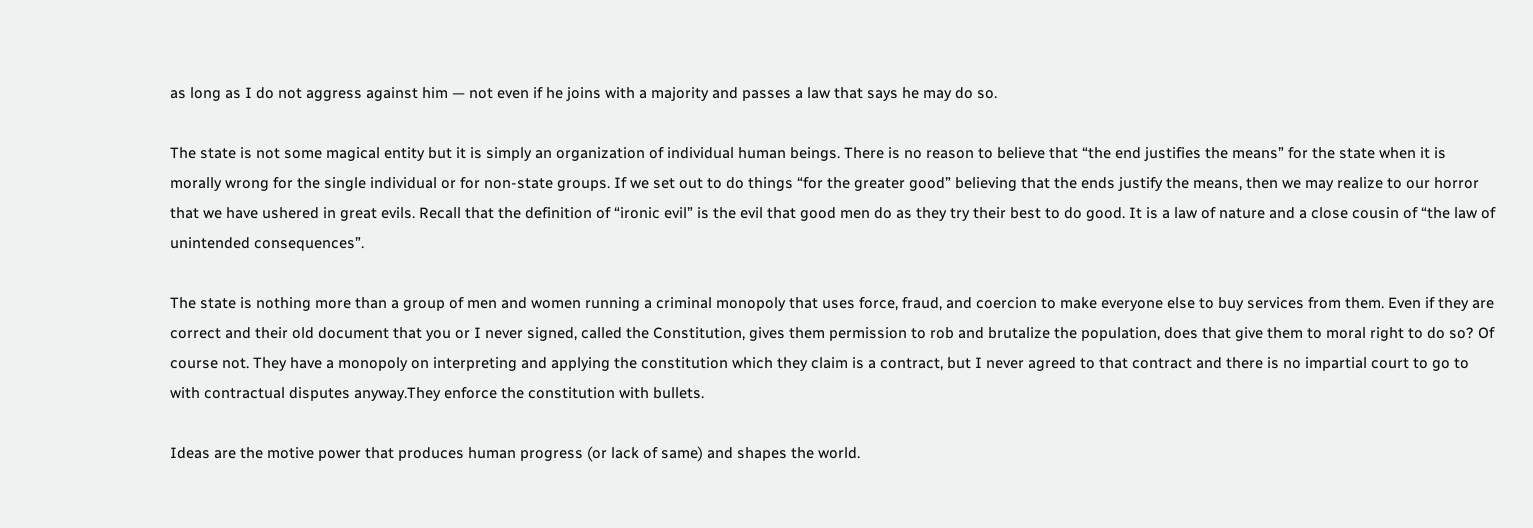as long as I do not aggress against him — not even if he joins with a majority and passes a law that says he may do so.

The state is not some magical entity but it is simply an organization of individual human beings. There is no reason to believe that “the end justifies the means” for the state when it is morally wrong for the single individual or for non-state groups. If we set out to do things “for the greater good” believing that the ends justify the means, then we may realize to our horror that we have ushered in great evils. Recall that the definition of “ironic evil” is the evil that good men do as they try their best to do good. It is a law of nature and a close cousin of “the law of unintended consequences”.

The state is nothing more than a group of men and women running a criminal monopoly that uses force, fraud, and coercion to make everyone else to buy services from them. Even if they are correct and their old document that you or I never signed, called the Constitution, gives them permission to rob and brutalize the population, does that give them to moral right to do so? Of course not. They have a monopoly on interpreting and applying the constitution which they claim is a contract, but I never agreed to that contract and there is no impartial court to go to with contractual disputes anyway.They enforce the constitution with bullets.

Ideas are the motive power that produces human progress (or lack of same) and shapes the world.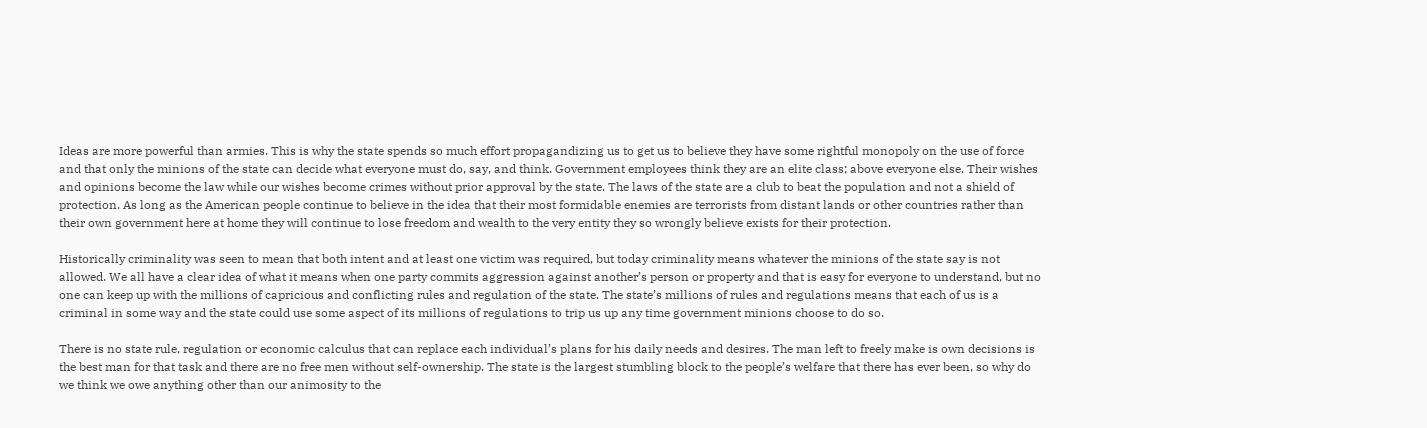Ideas are more powerful than armies. This is why the state spends so much effort propagandizing us to get us to believe they have some rightful monopoly on the use of force and that only the minions of the state can decide what everyone must do, say, and think. Government employees think they are an elite class; above everyone else. Their wishes and opinions become the law while our wishes become crimes without prior approval by the state. The laws of the state are a club to beat the population and not a shield of protection. As long as the American people continue to believe in the idea that their most formidable enemies are terrorists from distant lands or other countries rather than their own government here at home they will continue to lose freedom and wealth to the very entity they so wrongly believe exists for their protection.

Historically criminality was seen to mean that both intent and at least one victim was required, but today criminality means whatever the minions of the state say is not allowed. We all have a clear idea of what it means when one party commits aggression against another’s person or property and that is easy for everyone to understand, but no one can keep up with the millions of capricious and conflicting rules and regulation of the state. The state’s millions of rules and regulations means that each of us is a criminal in some way and the state could use some aspect of its millions of regulations to trip us up any time government minions choose to do so.

There is no state rule, regulation or economic calculus that can replace each individual’s plans for his daily needs and desires. The man left to freely make is own decisions is the best man for that task and there are no free men without self-ownership. The state is the largest stumbling block to the people’s welfare that there has ever been, so why do we think we owe anything other than our animosity to the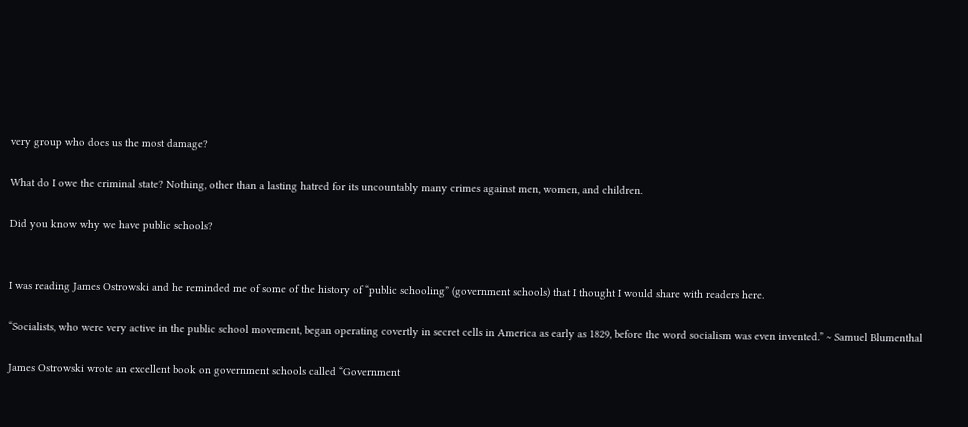very group who does us the most damage?

What do I owe the criminal state? Nothing, other than a lasting hatred for its uncountably many crimes against men, women, and children.

Did you know why we have public schools?


I was reading James Ostrowski and he reminded me of some of the history of “public schooling” (government schools) that I thought I would share with readers here.

“Socialists, who were very active in the public school movement, began operating covertly in secret cells in America as early as 1829, before the word socialism was even invented.” ~ Samuel Blumenthal

James Ostrowski wrote an excellent book on government schools called “Government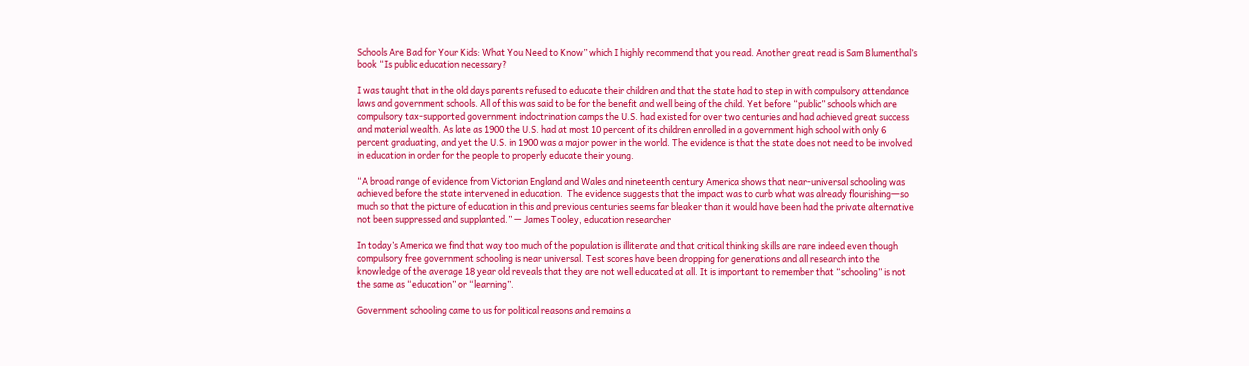Schools Are Bad for Your Kids: What You Need to Know” which I highly recommend that you read. Another great read is Sam Blumenthal’s book “Is public education necessary?

I was taught that in the old days parents refused to educate their children and that the state had to step in with compulsory attendance laws and government schools. All of this was said to be for the benefit and well being of the child. Yet before “public” schools which are compulsory tax-supported government indoctrination camps the U.S. had existed for over two centuries and had achieved great success and material wealth. As late as 1900 the U.S. had at most 10 percent of its children enrolled in a government high school with only 6 percent graduating, and yet the U.S. in 1900 was a major power in the world. The evidence is that the state does not need to be involved in education in order for the people to properly educate their young.

“A broad range of evidence from Victorian England and Wales and nineteenth century America shows that near-universal schooling was achieved before the state intervened in education.  The evidence suggests that the impact was to curb what was already flourishing―so much so that the picture of education in this and previous centuries seems far bleaker than it would have been had the private alternative not been suppressed and supplanted.” — James Tooley, education researcher

In today’s America we find that way too much of the population is illiterate and that critical thinking skills are rare indeed even though compulsory free government schooling is near universal. Test scores have been dropping for generations and all research into the knowledge of the average 18 year old reveals that they are not well educated at all. It is important to remember that “schooling” is not the same as “education” or “learning”.

Government schooling came to us for political reasons and remains a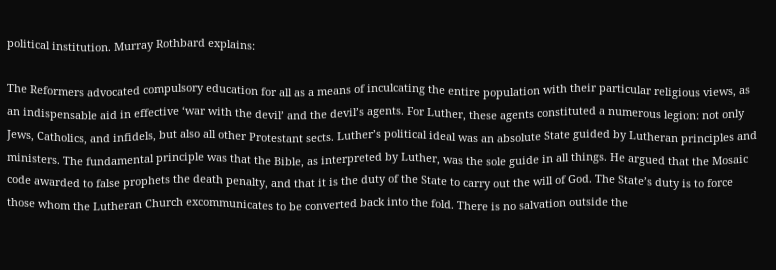political institution. Murray Rothbard explains:

The Reformers advocated compulsory education for all as a means of inculcating the entire population with their particular religious views, as an indispensable aid in effective ‘war with the devil’ and the devil’s agents. For Luther, these agents constituted a numerous legion: not only Jews, Catholics, and infidels, but also all other Protestant sects. Luther’s political ideal was an absolute State guided by Lutheran principles and ministers. The fundamental principle was that the Bible, as interpreted by Luther, was the sole guide in all things. He argued that the Mosaic code awarded to false prophets the death penalty, and that it is the duty of the State to carry out the will of God. The State’s duty is to force those whom the Lutheran Church excommunicates to be converted back into the fold. There is no salvation outside the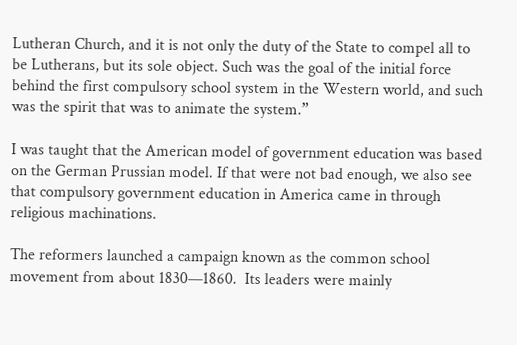Lutheran Church, and it is not only the duty of the State to compel all to be Lutherans, but its sole object. Such was the goal of the initial force behind the first compulsory school system in the Western world, and such was the spirit that was to animate the system.”

I was taught that the American model of government education was based on the German Prussian model. If that were not bad enough, we also see that compulsory government education in America came in through religious machinations.

The reformers launched a campaign known as the common school movement from about 1830—1860.  Its leaders were mainly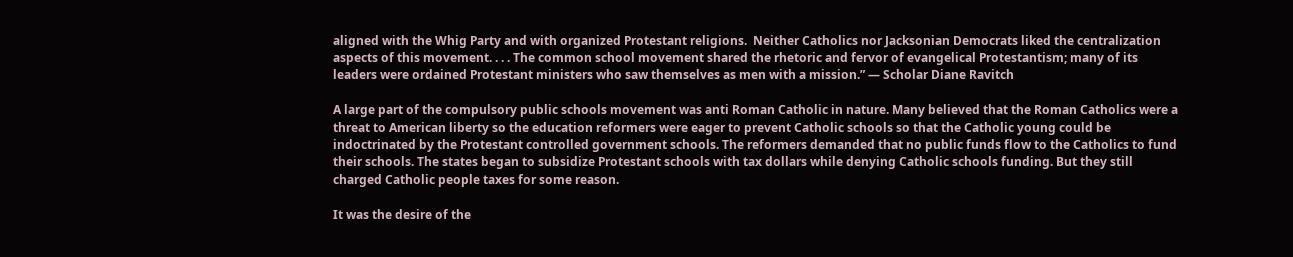aligned with the Whig Party and with organized Protestant religions.  Neither Catholics nor Jacksonian Democrats liked the centralization aspects of this movement. . . . The common school movement shared the rhetoric and fervor of evangelical Protestantism; many of its leaders were ordained Protestant ministers who saw themselves as men with a mission.” — Scholar Diane Ravitch

A large part of the compulsory public schools movement was anti Roman Catholic in nature. Many believed that the Roman Catholics were a threat to American liberty so the education reformers were eager to prevent Catholic schools so that the Catholic young could be indoctrinated by the Protestant controlled government schools. The reformers demanded that no public funds flow to the Catholics to fund their schools. The states began to subsidize Protestant schools with tax dollars while denying Catholic schools funding. But they still charged Catholic people taxes for some reason.

It was the desire of the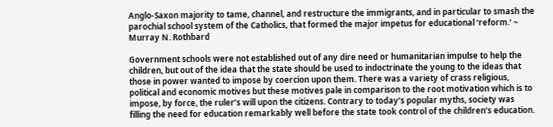Anglo-Saxon majority to tame, channel, and restructure the immigrants, and in particular to smash the parochial school system of the Catholics, that formed the major impetus for educational ‘reform.’ ~ Murray N. Rothbard

Government schools were not established out of any dire need or humanitarian impulse to help the children, but out of the idea that the state should be used to indoctrinate the young to the ideas that those in power wanted to impose by coercion upon them. There was a variety of crass religious, political and economic motives but these motives pale in comparison to the root motivation which is to impose, by force, the ruler’s will upon the citizens. Contrary to today’s popular myths, society was filling the need for education remarkably well before the state took control of the children’s education.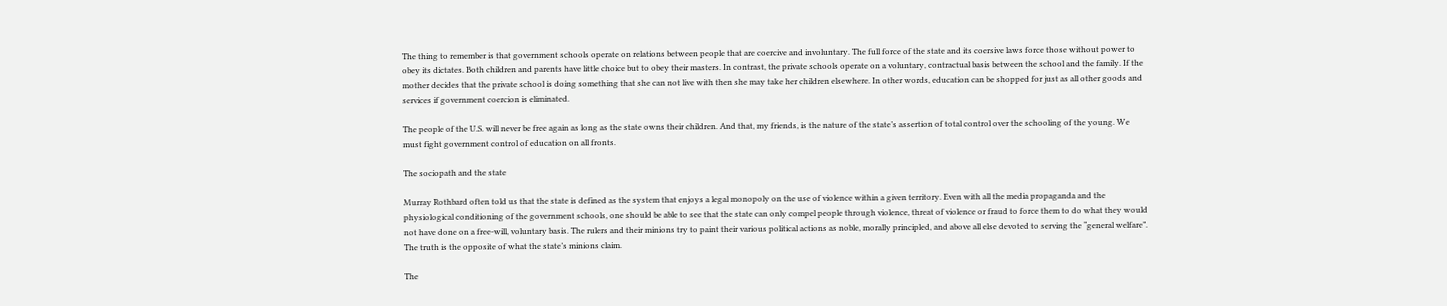The thing to remember is that government schools operate on relations between people that are coercive and involuntary. The full force of the state and its coersive laws force those without power to obey its dictates. Both children and parents have little choice but to obey their masters. In contrast, the private schools operate on a voluntary, contractual basis between the school and the family. If the mother decides that the private school is doing something that she can not live with then she may take her children elsewhere. In other words, education can be shopped for just as all other goods and services if government coercion is eliminated.

The people of the U.S. will never be free again as long as the state owns their children. And that, my friends, is the nature of the state’s assertion of total control over the schooling of the young. We must fight government control of education on all fronts.

The sociopath and the state

Murray Rothbard often told us that the state is defined as the system that enjoys a legal monopoly on the use of violence within a given territory. Even with all the media propaganda and the physiological conditioning of the government schools, one should be able to see that the state can only compel people through violence, threat of violence or fraud to force them to do what they would not have done on a free-will, voluntary basis. The rulers and their minions try to paint their various political actions as noble, morally principled, and above all else devoted to serving the “general welfare”. The truth is the opposite of what the state’s minions claim.

The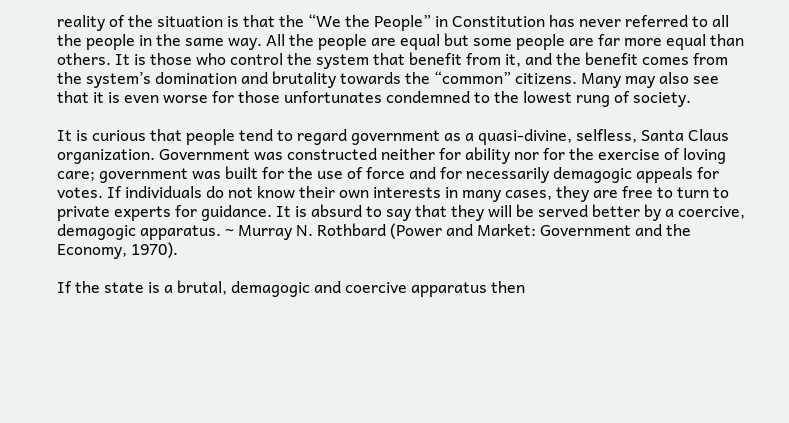reality of the situation is that the “We the People” in Constitution has never referred to all the people in the same way. All the people are equal but some people are far more equal than others. It is those who control the system that benefit from it, and the benefit comes from the system’s domination and brutality towards the “common” citizens. Many may also see that it is even worse for those unfortunates condemned to the lowest rung of society.

It is curious that people tend to regard government as a quasi-divine, selfless, Santa Claus organization. Government was constructed neither for ability nor for the exercise of loving care; government was built for the use of force and for necessarily demagogic appeals for votes. If individuals do not know their own interests in many cases, they are free to turn to private experts for guidance. It is absurd to say that they will be served better by a coercive, demagogic apparatus. ~ Murray N. Rothbard (Power and Market: Government and the Economy, 1970).

If the state is a brutal, demagogic and coercive apparatus then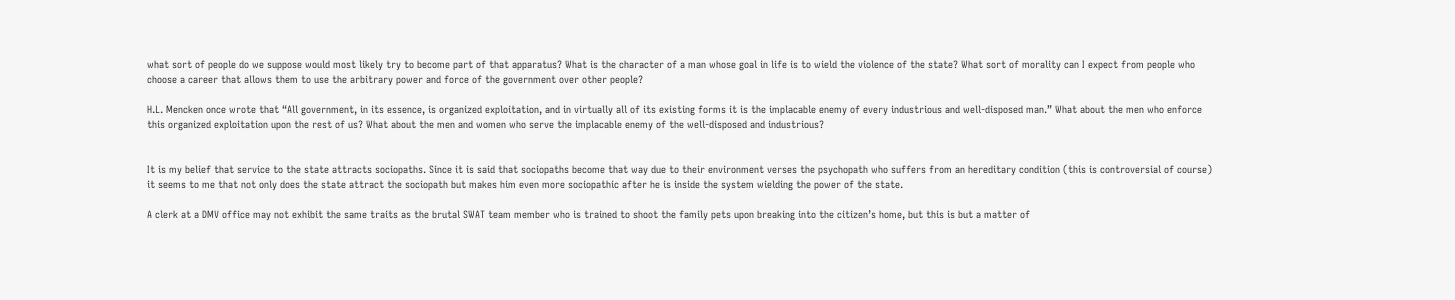what sort of people do we suppose would most likely try to become part of that apparatus? What is the character of a man whose goal in life is to wield the violence of the state? What sort of morality can I expect from people who choose a career that allows them to use the arbitrary power and force of the government over other people?

H.L. Mencken once wrote that “All government, in its essence, is organized exploitation, and in virtually all of its existing forms it is the implacable enemy of every industrious and well-disposed man.” What about the men who enforce this organized exploitation upon the rest of us? What about the men and women who serve the implacable enemy of the well-disposed and industrious?


It is my belief that service to the state attracts sociopaths. Since it is said that sociopaths become that way due to their environment verses the psychopath who suffers from an hereditary condition (this is controversial of course) it seems to me that not only does the state attract the sociopath but makes him even more sociopathic after he is inside the system wielding the power of the state.

A clerk at a DMV office may not exhibit the same traits as the brutal SWAT team member who is trained to shoot the family pets upon breaking into the citizen’s home, but this is but a matter of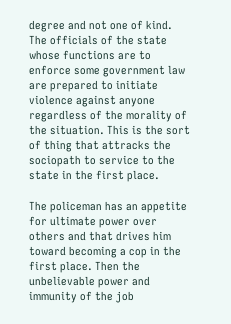degree and not one of kind. The officials of the state whose functions are to enforce some government law are prepared to initiate violence against anyone regardless of the morality of the situation. This is the sort of thing that attracks the sociopath to service to the state in the first place.

The policeman has an appetite for ultimate power over others and that drives him toward becoming a cop in the first place. Then the unbelievable power and immunity of the job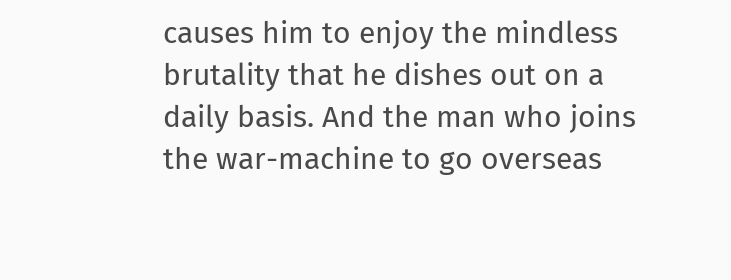causes him to enjoy the mindless brutality that he dishes out on a daily basis. And the man who joins the war-machine to go overseas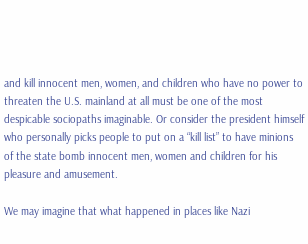and kill innocent men, women, and children who have no power to threaten the U.S. mainland at all must be one of the most despicable sociopaths imaginable. Or consider the president himself who personally picks people to put on a “kill list” to have minions of the state bomb innocent men, women and children for his pleasure and amusement.

We may imagine that what happened in places like Nazi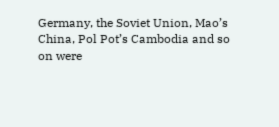Germany, the Soviet Union, Mao’s China, Pol Pot’s Cambodia and so on were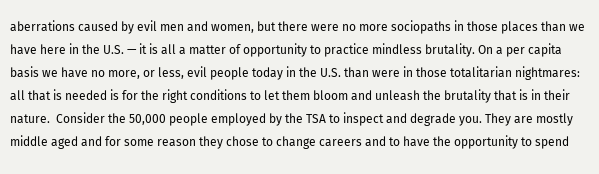aberrations caused by evil men and women, but there were no more sociopaths in those places than we have here in the U.S. — it is all a matter of opportunity to practice mindless brutality. On a per capita basis we have no more, or less, evil people today in the U.S. than were in those totalitarian nightmares: all that is needed is for the right conditions to let them bloom and unleash the brutality that is in their nature.  Consider the 50,000 people employed by the TSA to inspect and degrade you. They are mostly middle aged and for some reason they chose to change careers and to have the opportunity to spend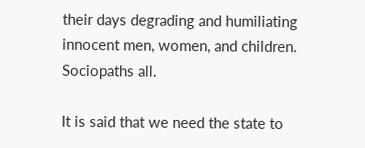their days degrading and humiliating innocent men, women, and children. Sociopaths all.

It is said that we need the state to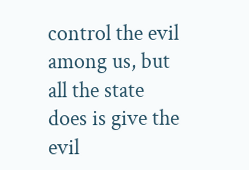control the evil among us, but all the state does is give the evil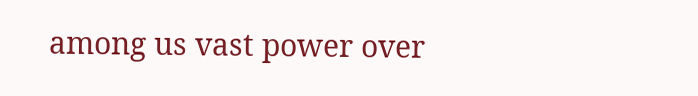among us vast power over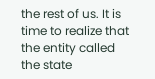the rest of us. It is time to realize that the entity called the state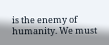is the enemy of humanity. We must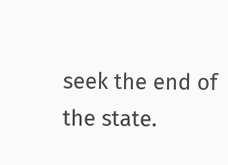seek the end of the state.